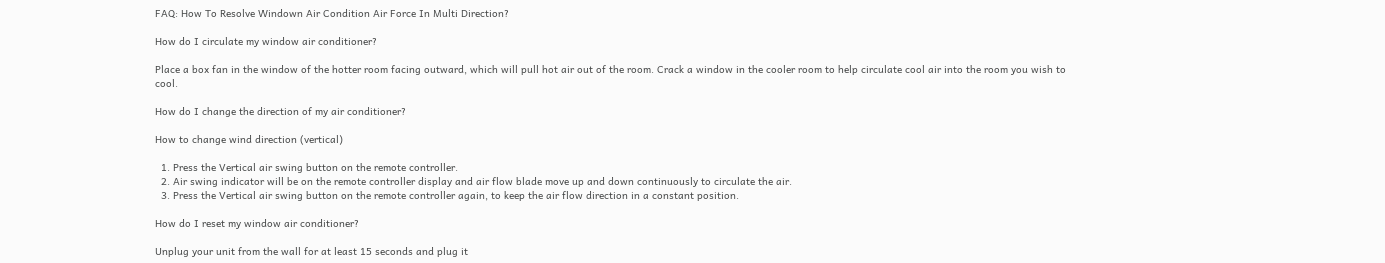FAQ: How To Resolve Windown Air Condition Air Force In Multi Direction?

How do I circulate my window air conditioner?

Place a box fan in the window of the hotter room facing outward, which will pull hot air out of the room. Crack a window in the cooler room to help circulate cool air into the room you wish to cool.

How do I change the direction of my air conditioner?

How to change wind direction (vertical)

  1. Press the Vertical air swing button on the remote controller.
  2. Air swing indicator will be on the remote controller display and air flow blade move up and down continuously to circulate the air.
  3. Press the Vertical air swing button on the remote controller again, to keep the air flow direction in a constant position.

How do I reset my window air conditioner?

Unplug your unit from the wall for at least 15 seconds and plug it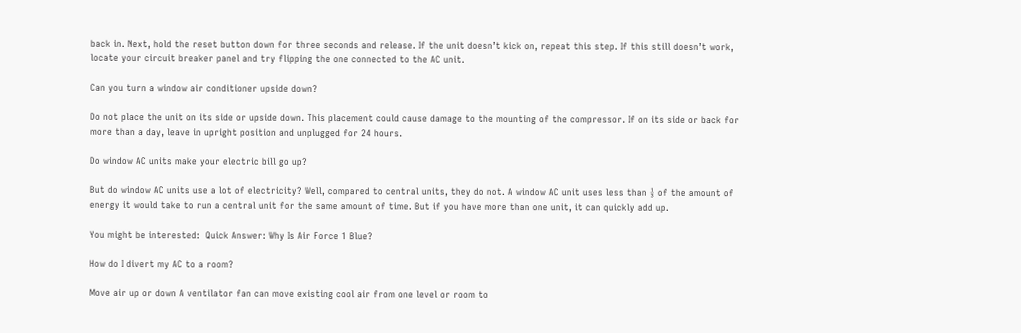back in. Next, hold the reset button down for three seconds and release. If the unit doesn’t kick on, repeat this step. If this still doesn’t work, locate your circuit breaker panel and try flipping the one connected to the AC unit.

Can you turn a window air conditioner upside down?

Do not place the unit on its side or upside down. This placement could cause damage to the mounting of the compressor. If on its side or back for more than a day, leave in upright position and unplugged for 24 hours.

Do window AC units make your electric bill go up?

But do window AC units use a lot of electricity? Well, compared to central units, they do not. A window AC unit uses less than ⅓ of the amount of energy it would take to run a central unit for the same amount of time. But if you have more than one unit, it can quickly add up.

You might be interested:  Quick Answer: Why Is Air Force 1 Blue?

How do I divert my AC to a room?

Move air up or down A ventilator fan can move existing cool air from one level or room to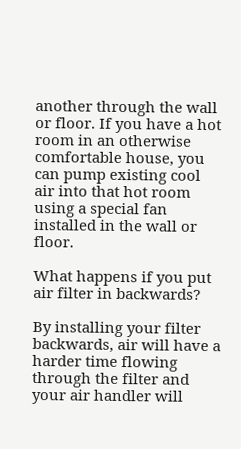another through the wall or floor. If you have a hot room in an otherwise comfortable house, you can pump existing cool air into that hot room using a special fan installed in the wall or floor.

What happens if you put air filter in backwards?

By installing your filter backwards, air will have a harder time flowing through the filter and your air handler will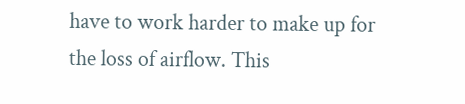have to work harder to make up for the loss of airflow. This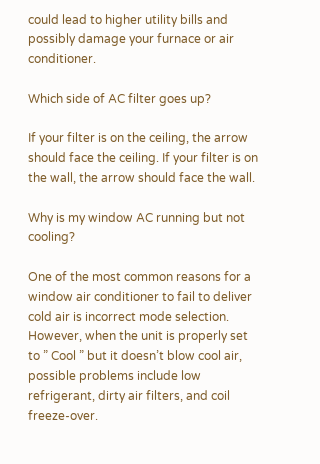could lead to higher utility bills and possibly damage your furnace or air conditioner.

Which side of AC filter goes up?

If your filter is on the ceiling, the arrow should face the ceiling. If your filter is on the wall, the arrow should face the wall.

Why is my window AC running but not cooling?

One of the most common reasons for a window air conditioner to fail to deliver cold air is incorrect mode selection. However, when the unit is properly set to ” Cool ” but it doesn’t blow cool air, possible problems include low refrigerant, dirty air filters, and coil freeze-over.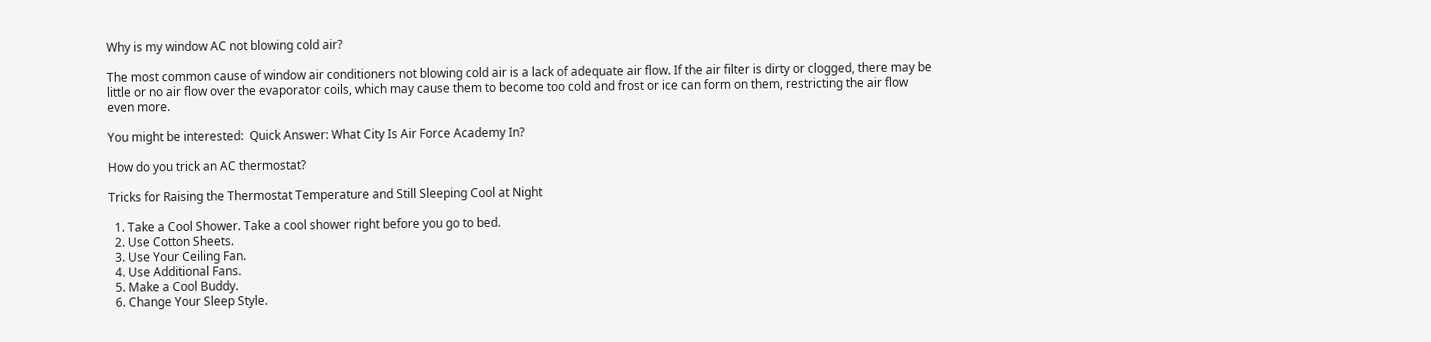Why is my window AC not blowing cold air?

The most common cause of window air conditioners not blowing cold air is a lack of adequate air flow. If the air filter is dirty or clogged, there may be little or no air flow over the evaporator coils, which may cause them to become too cold and frost or ice can form on them, restricting the air flow even more.

You might be interested:  Quick Answer: What City Is Air Force Academy In?

How do you trick an AC thermostat?

Tricks for Raising the Thermostat Temperature and Still Sleeping Cool at Night

  1. Take a Cool Shower. Take a cool shower right before you go to bed.
  2. Use Cotton Sheets.
  3. Use Your Ceiling Fan.
  4. Use Additional Fans.
  5. Make a Cool Buddy.
  6. Change Your Sleep Style.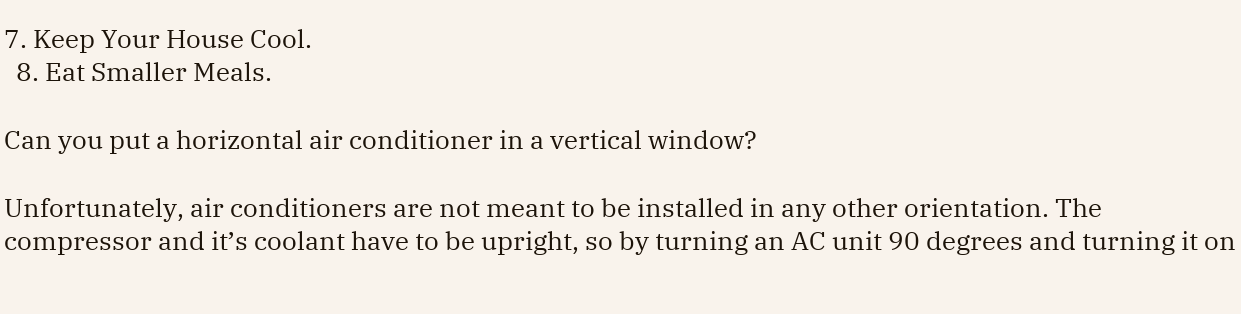7. Keep Your House Cool.
  8. Eat Smaller Meals.

Can you put a horizontal air conditioner in a vertical window?

Unfortunately, air conditioners are not meant to be installed in any other orientation. The compressor and it’s coolant have to be upright, so by turning an AC unit 90 degrees and turning it on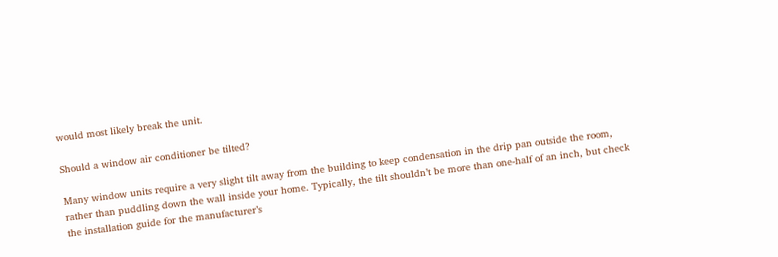would most likely break the unit.

Should a window air conditioner be tilted?

Many window units require a very slight tilt away from the building to keep condensation in the drip pan outside the room, rather than puddling down the wall inside your home. Typically, the tilt shouldn’t be more than one-half of an inch, but check the installation guide for the manufacturer’s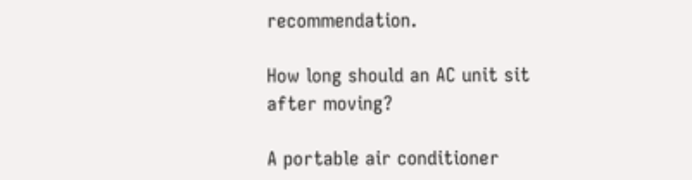recommendation.

How long should an AC unit sit after moving?

A portable air conditioner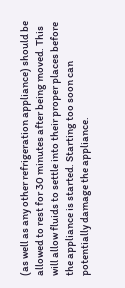(as well as any other refrigeration appliance) should be allowed to rest for 30 minutes after being moved. This will allow fluids to settle into their proper places before the appliance is started. Starting too soon can potentially damage the appliance.